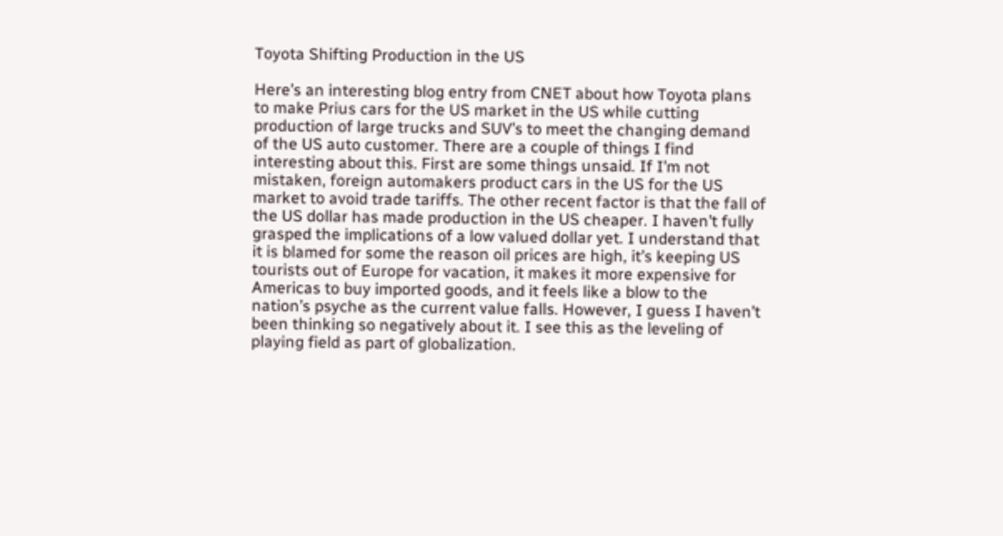Toyota Shifting Production in the US

Here’s an interesting blog entry from CNET about how Toyota plans to make Prius cars for the US market in the US while cutting production of large trucks and SUV’s to meet the changing demand of the US auto customer. There are a couple of things I find interesting about this. First are some things unsaid. If I’m not mistaken, foreign automakers product cars in the US for the US market to avoid trade tariffs. The other recent factor is that the fall of the US dollar has made production in the US cheaper. I haven’t fully grasped the implications of a low valued dollar yet. I understand that it is blamed for some the reason oil prices are high, it’s keeping US tourists out of Europe for vacation, it makes it more expensive for Americas to buy imported goods, and it feels like a blow to the nation’s psyche as the current value falls. However, I guess I haven’t been thinking so negatively about it. I see this as the leveling of playing field as part of globalization.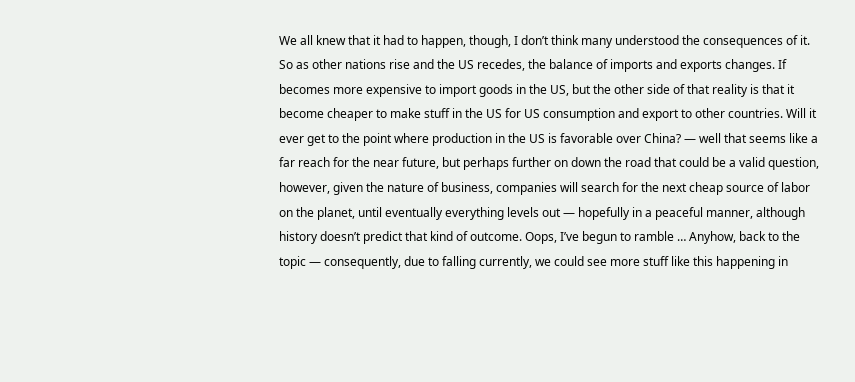We all knew that it had to happen, though, I don’t think many understood the consequences of it. So as other nations rise and the US recedes, the balance of imports and exports changes. If becomes more expensive to import goods in the US, but the other side of that reality is that it become cheaper to make stuff in the US for US consumption and export to other countries. Will it ever get to the point where production in the US is favorable over China? — well that seems like a far reach for the near future, but perhaps further on down the road that could be a valid question, however, given the nature of business, companies will search for the next cheap source of labor on the planet, until eventually everything levels out — hopefully in a peaceful manner, although history doesn’t predict that kind of outcome. Oops, I’ve begun to ramble … Anyhow, back to the topic — consequently, due to falling currently, we could see more stuff like this happening in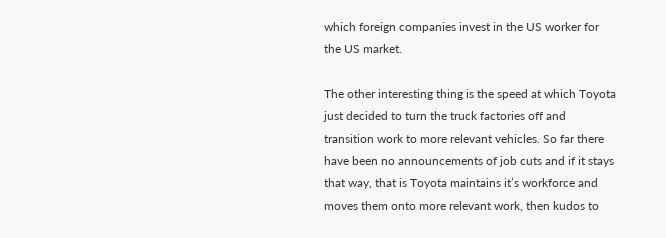which foreign companies invest in the US worker for the US market.

The other interesting thing is the speed at which Toyota just decided to turn the truck factories off and transition work to more relevant vehicles. So far there have been no announcements of job cuts and if it stays that way, that is Toyota maintains it’s workforce and moves them onto more relevant work, then kudos to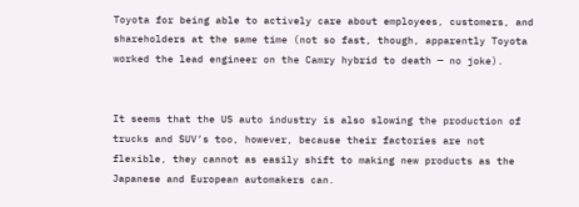Toyota for being able to actively care about employees, customers, and shareholders at the same time (not so fast, though, apparently Toyota worked the lead engineer on the Camry hybrid to death — no joke).


It seems that the US auto industry is also slowing the production of trucks and SUV’s too, however, because their factories are not flexible, they cannot as easily shift to making new products as the Japanese and European automakers can.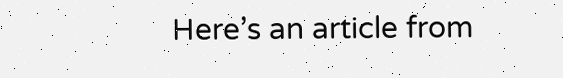Here’s an article from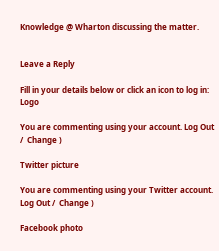Knowledge @ Wharton discussing the matter.


Leave a Reply

Fill in your details below or click an icon to log in: Logo

You are commenting using your account. Log Out /  Change )

Twitter picture

You are commenting using your Twitter account. Log Out /  Change )

Facebook photo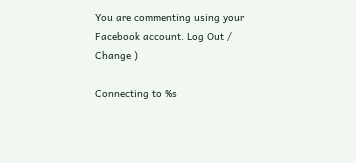You are commenting using your Facebook account. Log Out /  Change )

Connecting to %s